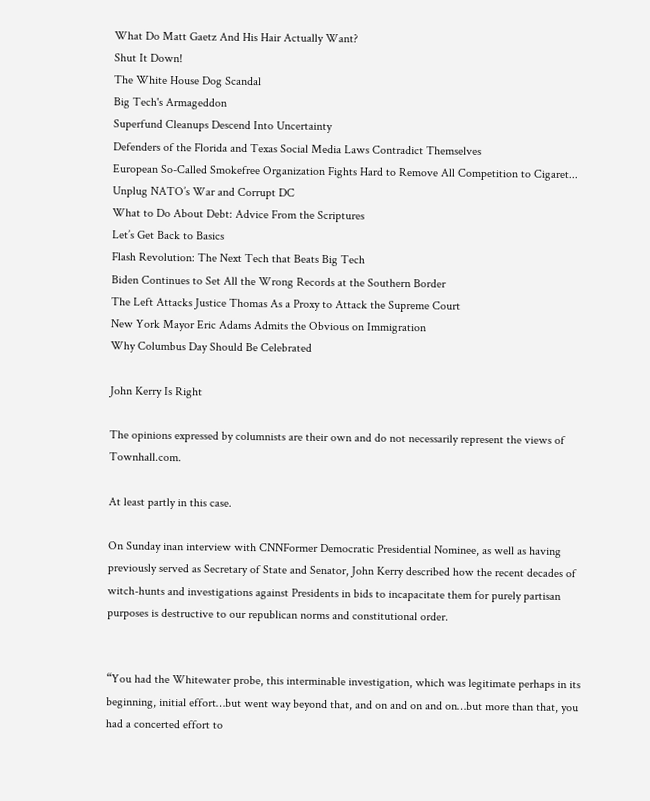What Do Matt Gaetz And His Hair Actually Want?
Shut It Down!
The White House Dog Scandal
Big Tech's Armageddon
Superfund Cleanups Descend Into Uncertainty
Defenders of the Florida and Texas Social Media Laws Contradict Themselves
European So-Called Smokefree Organization Fights Hard to Remove All Competition to Cigaret...
Unplug NATO’s War and Corrupt DC
What to Do About Debt: Advice From the Scriptures
Let’s Get Back to Basics
Flash Revolution: The Next Tech that Beats Big Tech
Biden Continues to Set All the Wrong Records at the Southern Border
The Left Attacks Justice Thomas As a Proxy to Attack the Supreme Court
New York Mayor Eric Adams Admits the Obvious on Immigration
Why Columbus Day Should Be Celebrated

John Kerry Is Right

The opinions expressed by columnists are their own and do not necessarily represent the views of Townhall.com.

At least partly in this case.

On Sunday inan interview with CNNFormer Democratic Presidential Nominee, as well as having previously served as Secretary of State and Senator, John Kerry described how the recent decades of witch-hunts and investigations against Presidents in bids to incapacitate them for purely partisan purposes is destructive to our republican norms and constitutional order.


“You had the Whitewater probe, this interminable investigation, which was legitimate perhaps in its beginning, initial effort…but went way beyond that, and on and on and on…but more than that, you had a concerted effort to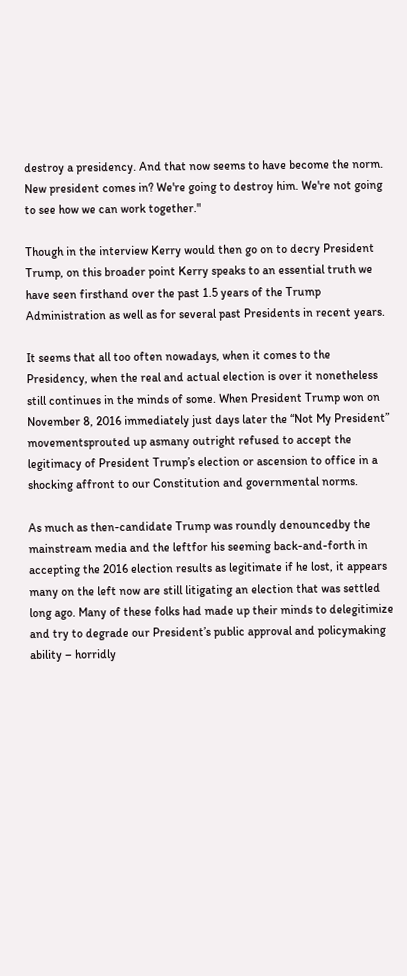destroy a presidency. And that now seems to have become the norm. New president comes in? We're going to destroy him. We're not going to see how we can work together."

Though in the interview Kerry would then go on to decry President Trump, on this broader point Kerry speaks to an essential truth we have seen firsthand over the past 1.5 years of the Trump Administration as well as for several past Presidents in recent years.

It seems that all too often nowadays, when it comes to the Presidency, when the real and actual election is over it nonetheless still continues in the minds of some. When President Trump won on November 8, 2016 immediately just days later the “Not My President” movementsprouted up asmany outright refused to accept the legitimacy of President Trump’s election or ascension to office in a shocking affront to our Constitution and governmental norms.

As much as then-candidate Trump was roundly denouncedby the mainstream media and the leftfor his seeming back-and-forth in accepting the 2016 election results as legitimate if he lost, it appears many on the left now are still litigating an election that was settled long ago. Many of these folks had made up their minds to delegitimize and try to degrade our President’s public approval and policymaking ability – horridly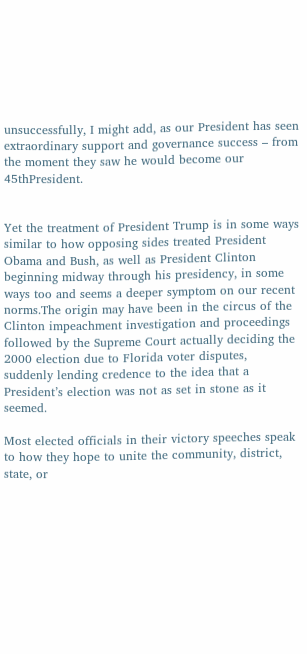unsuccessfully, I might add, as our President has seen extraordinary support and governance success – from the moment they saw he would become our 45thPresident.


Yet the treatment of President Trump is in some ways similar to how opposing sides treated President Obama and Bush, as well as President Clinton beginning midway through his presidency, in some ways too and seems a deeper symptom on our recent norms.The origin may have been in the circus of the Clinton impeachment investigation and proceedings followed by the Supreme Court actually deciding the 2000 election due to Florida voter disputes, suddenly lending credence to the idea that a President’s election was not as set in stone as it seemed.

Most elected officials in their victory speeches speak to how they hope to unite the community, district, state, or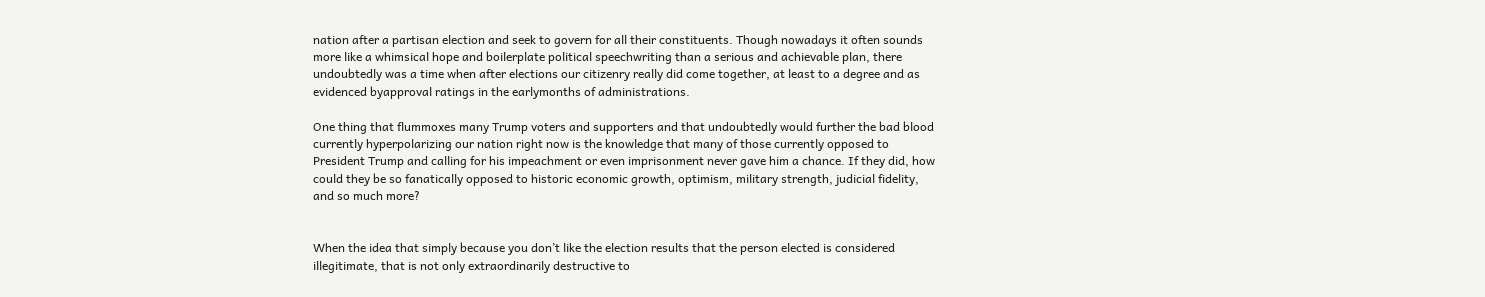nation after a partisan election and seek to govern for all their constituents. Though nowadays it often sounds more like a whimsical hope and boilerplate political speechwriting than a serious and achievable plan, there undoubtedly was a time when after elections our citizenry really did come together, at least to a degree and as evidenced byapproval ratings in the earlymonths of administrations.

One thing that flummoxes many Trump voters and supporters and that undoubtedly would further the bad blood currently hyperpolarizing our nation right now is the knowledge that many of those currently opposed to President Trump and calling for his impeachment or even imprisonment never gave him a chance. If they did, how could they be so fanatically opposed to historic economic growth, optimism, military strength, judicial fidelity, and so much more?


When the idea that simply because you don’t like the election results that the person elected is considered illegitimate, that is not only extraordinarily destructive to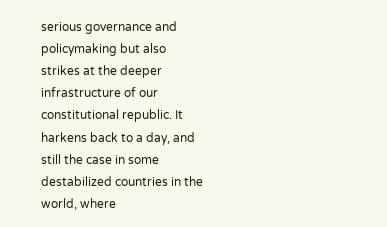serious governance and policymaking but also strikes at the deeper infrastructure of our constitutional republic. It harkens back to a day, and still the case in some destabilized countries in the world, where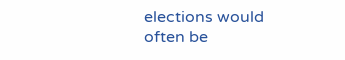elections would often be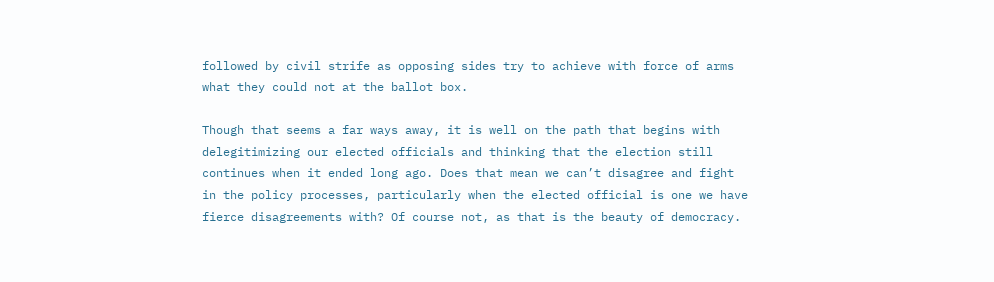followed by civil strife as opposing sides try to achieve with force of arms what they could not at the ballot box.

Though that seems a far ways away, it is well on the path that begins with delegitimizing our elected officials and thinking that the election still continues when it ended long ago. Does that mean we can’t disagree and fight in the policy processes, particularly when the elected official is one we have fierce disagreements with? Of course not, as that is the beauty of democracy.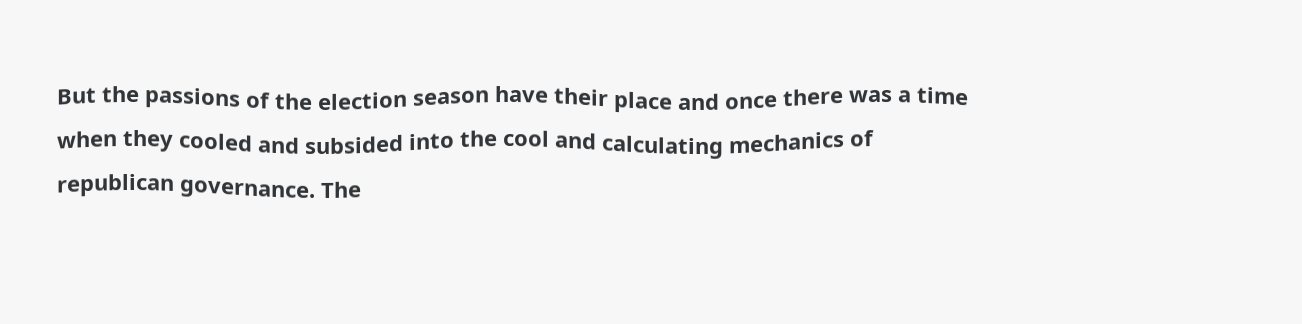But the passions of the election season have their place and once there was a time when they cooled and subsided into the cool and calculating mechanics of republican governance. The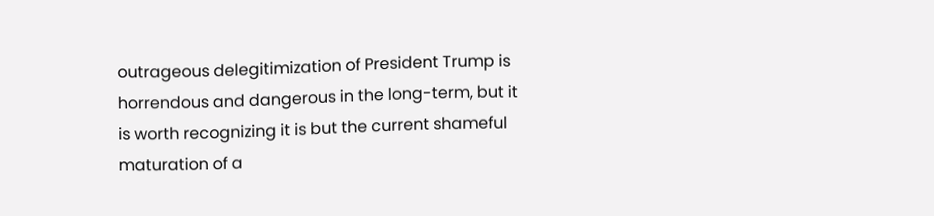outrageous delegitimization of President Trump is horrendous and dangerous in the long-term, but it is worth recognizing it is but the current shameful maturation of a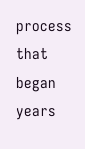process that began years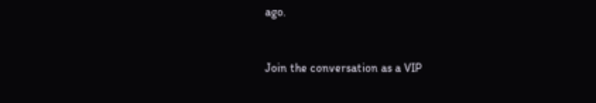ago.


Join the conversation as a VIP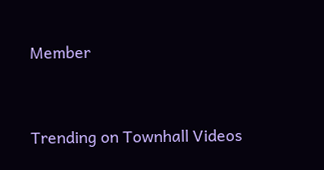Member


Trending on Townhall Videos